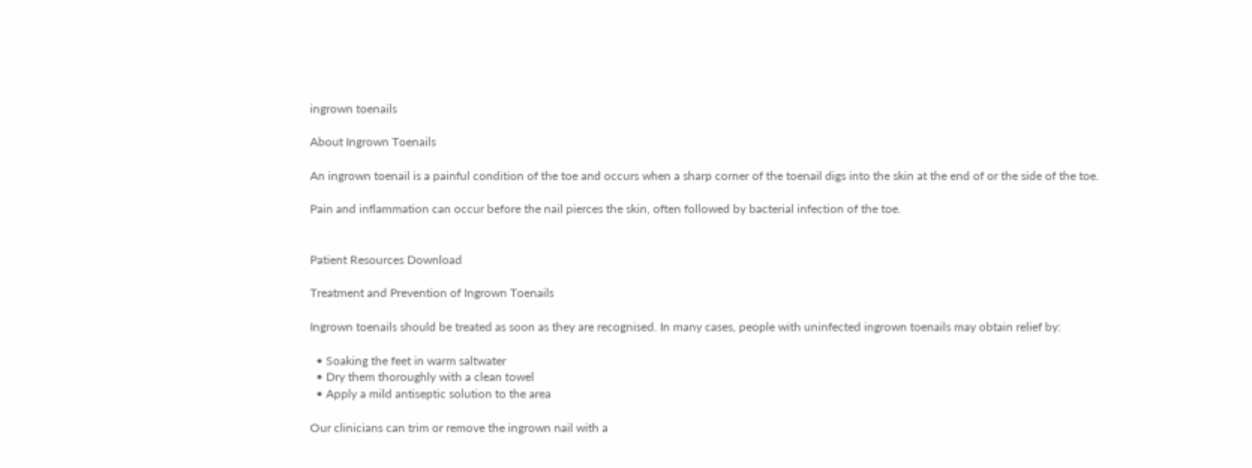ingrown toenails

About Ingrown Toenails

An ingrown toenail is a painful condition of the toe and occurs when a sharp corner of the toenail digs into the skin at the end of or the side of the toe.

Pain and inflammation can occur before the nail pierces the skin, often followed by bacterial infection of the toe.


Patient Resources Download

Treatment and Prevention of Ingrown Toenails

Ingrown toenails should be treated as soon as they are recognised. In many cases, people with uninfected ingrown toenails may obtain relief by:

  • Soaking the feet in warm saltwater
  • Dry them thoroughly with a clean towel
  • Apply a mild antiseptic solution to the area

Our clinicians can trim or remove the ingrown nail with a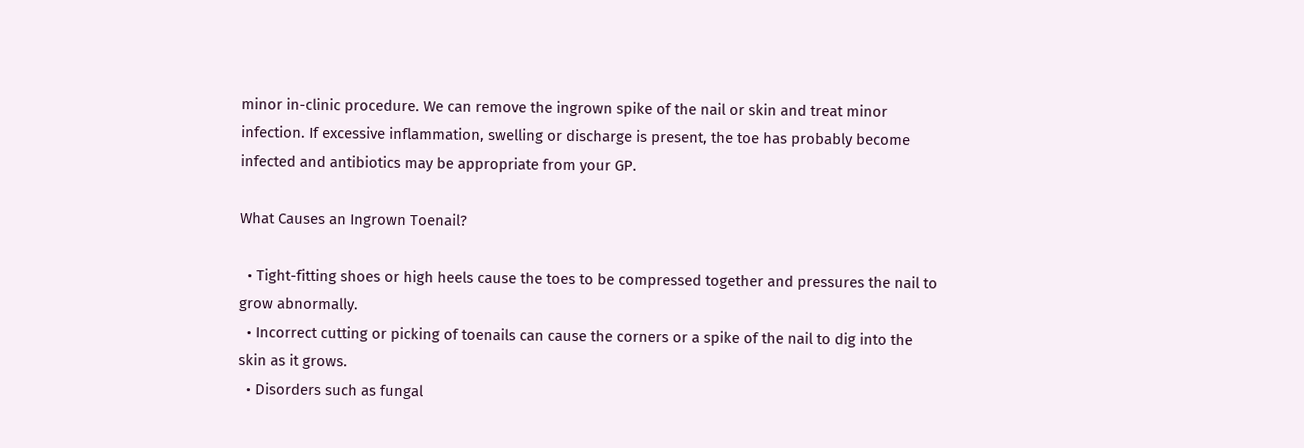minor in-clinic procedure. We can remove the ingrown spike of the nail or skin and treat minor infection. If excessive inflammation, swelling or discharge is present, the toe has probably become infected and antibiotics may be appropriate from your GP.

What Causes an Ingrown Toenail?

  • Tight-fitting shoes or high heels cause the toes to be compressed together and pressures the nail to grow abnormally.
  • Incorrect cutting or picking of toenails can cause the corners or a spike of the nail to dig into the skin as it grows.
  • Disorders such as fungal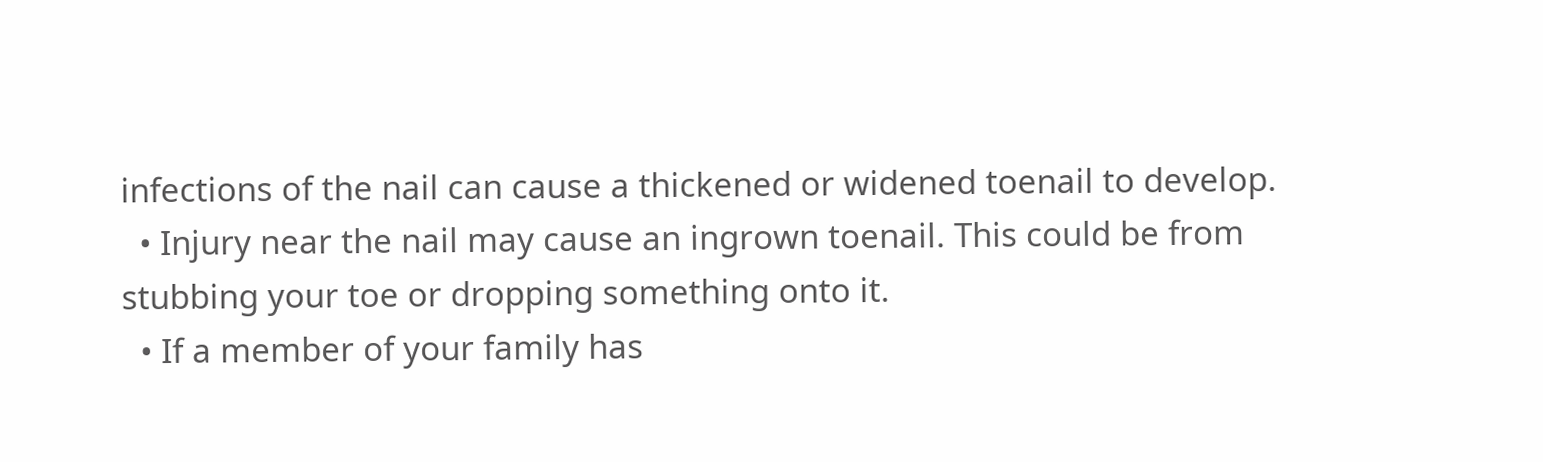infections of the nail can cause a thickened or widened toenail to develop.
  • Injury near the nail may cause an ingrown toenail. This could be from stubbing your toe or dropping something onto it.
  • If a member of your family has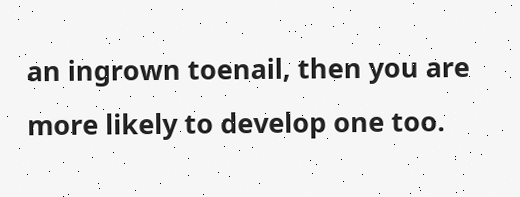an ingrown toenail, then you are more likely to develop one too.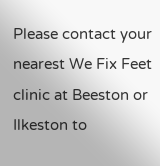Please contact your nearest We Fix Feet clinic at Beeston or Ilkeston to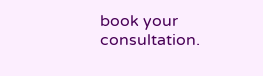book your consultation.